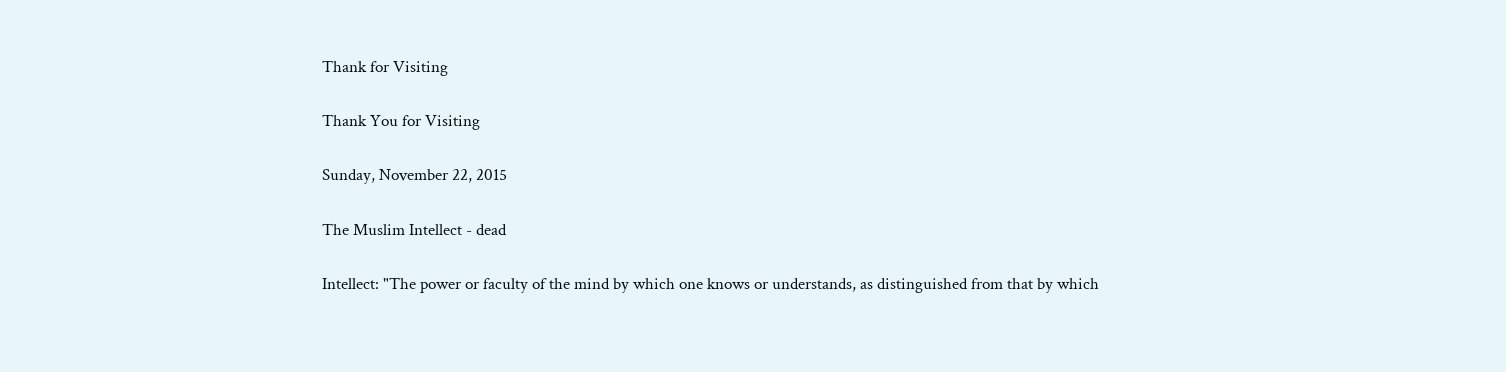Thank for Visiting

Thank You for Visiting

Sunday, November 22, 2015

The Muslim Intellect - dead

Intellect: "The power or faculty of the mind by which one knows or understands, as distinguished from that by which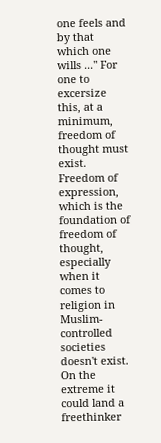one feels and by that which one wills ..." For one to excersize this, at a minimum, freedom of thought must exist. Freedom of expression, which is the foundation of freedom of thought, especially when it comes to religion in Muslim-controlled societies doesn't exist. On the extreme it could land a freethinker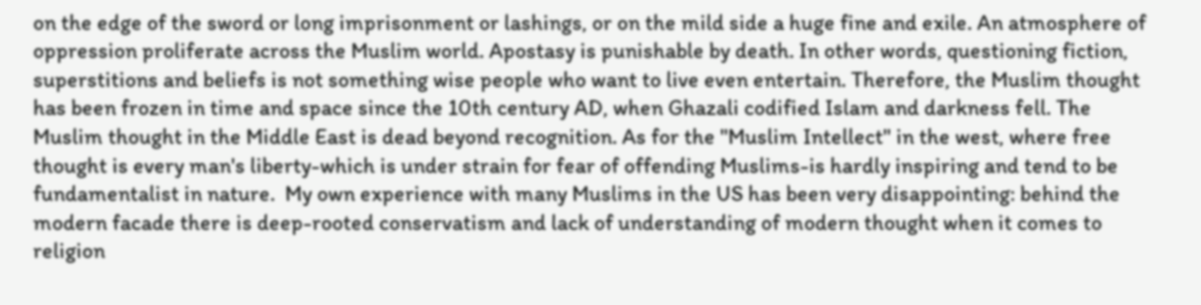on the edge of the sword or long imprisonment or lashings, or on the mild side a huge fine and exile. An atmosphere of oppression proliferate across the Muslim world. Apostasy is punishable by death. In other words, questioning fiction, superstitions and beliefs is not something wise people who want to live even entertain. Therefore, the Muslim thought has been frozen in time and space since the 10th century AD, when Ghazali codified Islam and darkness fell. The Muslim thought in the Middle East is dead beyond recognition. As for the "Muslim Intellect" in the west, where free thought is every man's liberty-which is under strain for fear of offending Muslims-is hardly inspiring and tend to be fundamentalist in nature.  My own experience with many Muslims in the US has been very disappointing: behind the modern facade there is deep-rooted conservatism and lack of understanding of modern thought when it comes to religion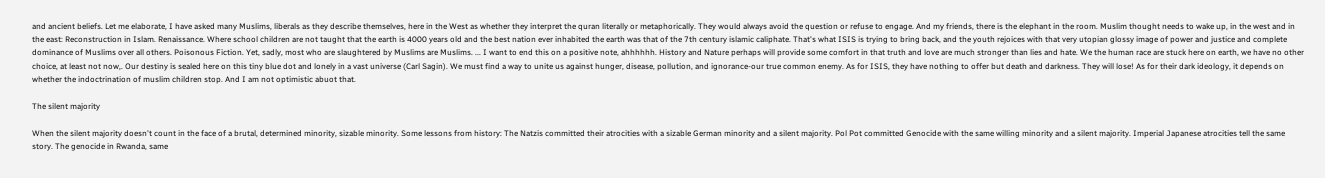and ancient beliefs. Let me elaborate, I have asked many Muslims, liberals as they describe themselves, here in the West as whether they interpret the quran literally or metaphorically. They would always avoid the question or refuse to engage. And my friends, there is the elephant in the room. Muslim thought needs to wake up, in the west and in the east: Reconstruction in Islam. Renaissance. Where school children are not taught that the earth is 4000 years old and the best nation ever inhabited the earth was that of the 7th century islamic caliphate. That's what ISIS is trying to bring back, and the youth rejoices with that very utopian glossy image of power and justice and complete dominance of Muslims over all others. Poisonous Fiction. Yet, sadly, most who are slaughtered by Muslims are Muslims. ... I want to end this on a positive note, ahhhhhh. History and Nature perhaps will provide some comfort in that truth and love are much stronger than lies and hate. We the human race are stuck here on earth, we have no other choice, at least not now,. Our destiny is sealed here on this tiny blue dot and lonely in a vast universe (Carl Sagin). We must find a way to unite us against hunger, disease, pollution, and ignorance-our true common enemy. As for ISIS, they have nothing to offer but death and darkness. They will lose! As for their dark ideology, it depends on whether the indoctrination of muslim children stop. And I am not optimistic abuot that.

The silent majority

When the silent majority doesn't count in the face of a brutal, determined minority, sizable minority. Some lessons from history: The Natzis committed their atrocities with a sizable German minority and a silent majority. Pol Pot committed Genocide with the same willing minority and a silent majority. Imperial Japanese atrocities tell the same story. The genocide in Rwanda, same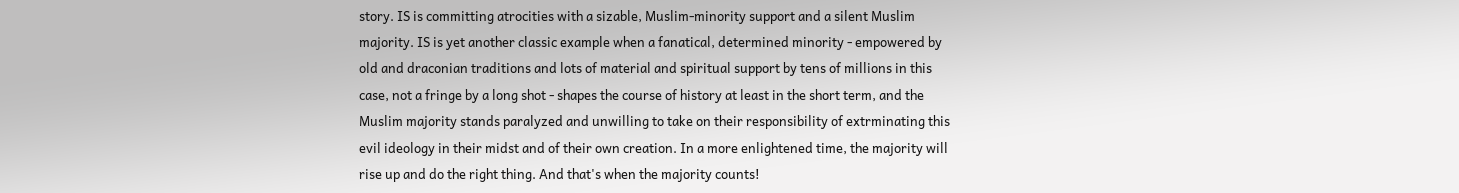story. IS is committing atrocities with a sizable, Muslim-minority support and a silent Muslim majority. IS is yet another classic example when a fanatical, determined minority - empowered by old and draconian traditions and lots of material and spiritual support by tens of millions in this case, not a fringe by a long shot - shapes the course of history at least in the short term, and the Muslim majority stands paralyzed and unwilling to take on their responsibility of extrminating this evil ideology in their midst and of their own creation. In a more enlightened time, the majority will rise up and do the right thing. And that's when the majority counts!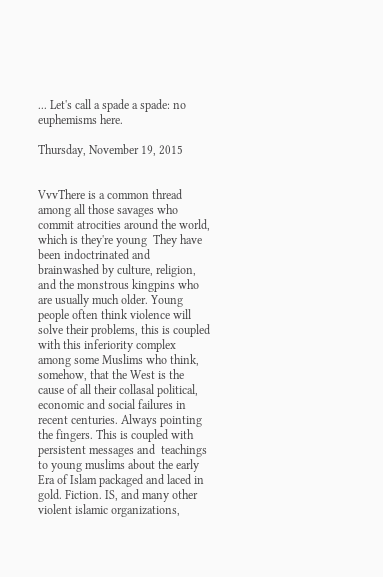... Let's call a spade a spade: no euphemisms here.

Thursday, November 19, 2015


VvvThere is a common thread among all those savages who commit atrocities around the world, which is they're young  They have been indoctrinated and brainwashed by culture, religion, and the monstrous kingpins who are usually much older. Young people often think violence will solve their problems, this is coupled with this inferiority complex among some Muslims who think, somehow, that the West is the cause of all their collasal political, economic and social failures in recent centuries. Always pointing the fingers. This is coupled with persistent messages and  teachings to young muslims about the early Era of Islam packaged and laced in gold. Fiction. IS, and many other violent islamic organizations,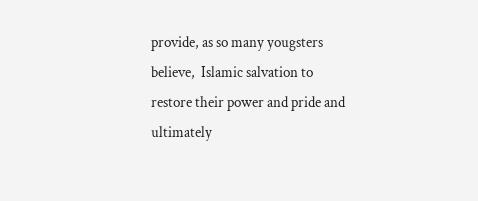provide, as so many yougsters believe,  Islamic salvation to restore their power and pride and ultimately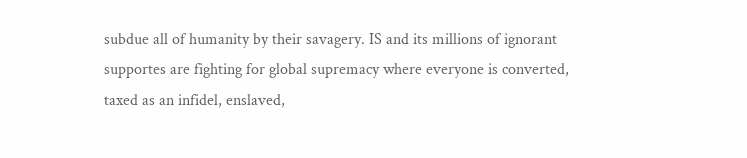subdue all of humanity by their savagery. IS and its millions of ignorant supportes are fighting for global supremacy where everyone is converted, taxed as an infidel, enslaved,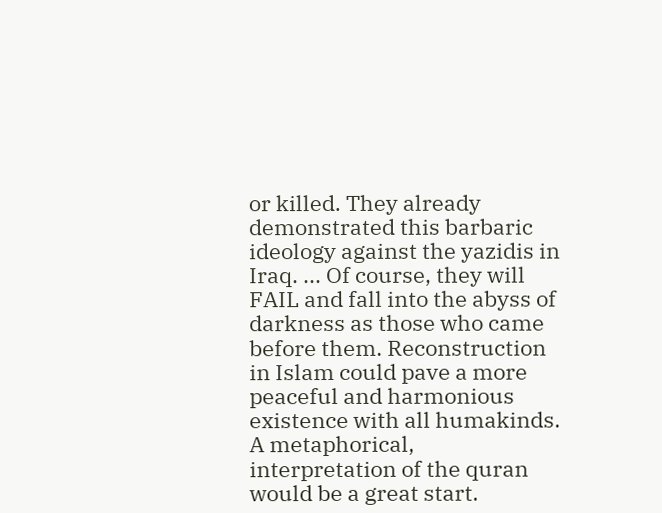or killed. They already demonstrated this barbaric ideology against the yazidis in Iraq. ... Of course, they will FAIL and fall into the abyss of darkness as those who came before them. Reconstruction in Islam could pave a more peaceful and harmonious existence with all humakinds. A metaphorical, interpretation of the quran would be a great start.